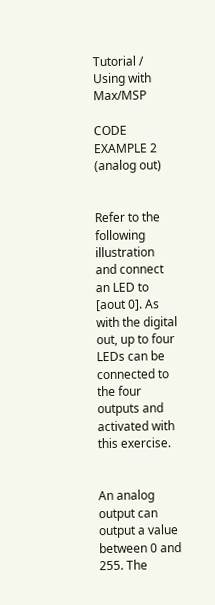Tutorial / Using with Max/MSP

CODE EXAMPLE 2 (analog out)


Refer to the following illustration and connect an LED to [aout 0]. As with the digital out, up to four LEDs can be connected to the four outputs and activated with this exercise.


An analog output can output a value between 0 and 255. The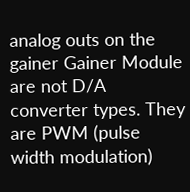analog outs on the gainer Gainer Module are not D/A converter types. They are PWM (pulse width modulation)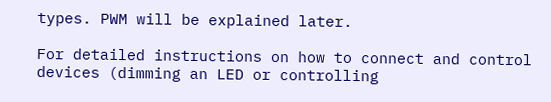types. PWM will be explained later.

For detailed instructions on how to connect and control devices (dimming an LED or controlling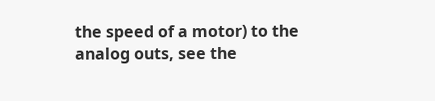the speed of a motor) to the analog outs, see the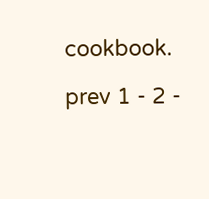cookbook.

prev 1 - 2 -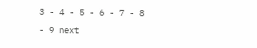3 - 4 - 5 - 6 - 7 - 8 - 9 next